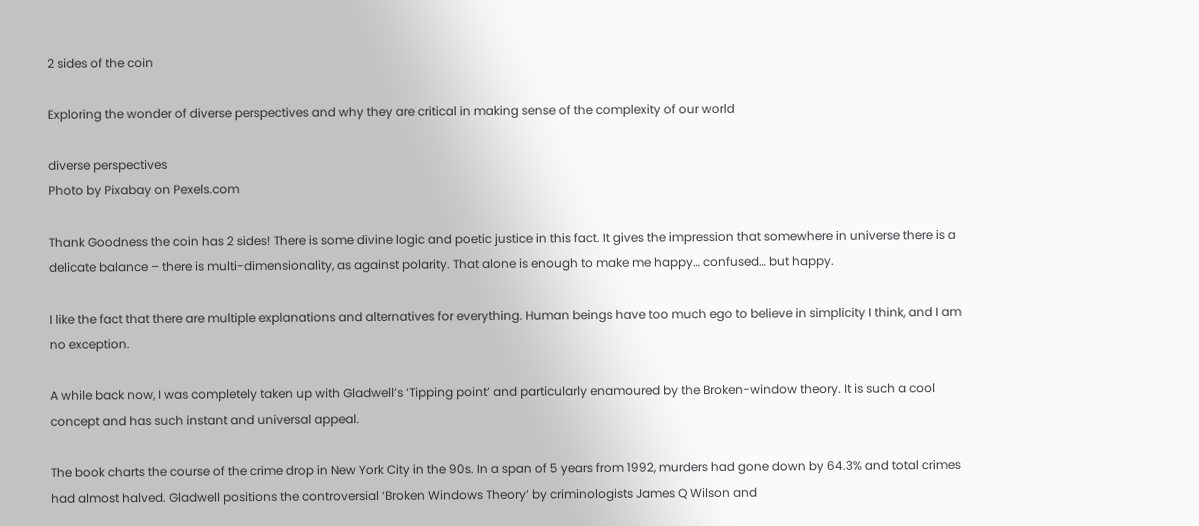2 sides of the coin

Exploring the wonder of diverse perspectives and why they are critical in making sense of the complexity of our world

diverse perspectives
Photo by Pixabay on Pexels.com

Thank Goodness the coin has 2 sides! There is some divine logic and poetic justice in this fact. It gives the impression that somewhere in universe there is a delicate balance – there is multi-dimensionality, as against polarity. That alone is enough to make me happy… confused… but happy.

I like the fact that there are multiple explanations and alternatives for everything. Human beings have too much ego to believe in simplicity I think, and I am no exception.

A while back now, I was completely taken up with Gladwell’s ‘Tipping point’ and particularly enamoured by the Broken-window theory. It is such a cool concept and has such instant and universal appeal.

The book charts the course of the crime drop in New York City in the 90s. In a span of 5 years from 1992, murders had gone down by 64.3% and total crimes had almost halved. Gladwell positions the controversial ‘Broken Windows Theory’ by criminologists James Q Wilson and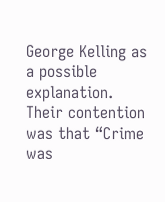George Kelling as a possible explanation. Their contention was that “Crime was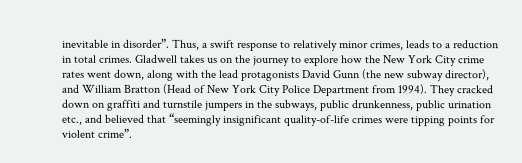inevitable in disorder”. Thus, a swift response to relatively minor crimes, leads to a reduction in total crimes. Gladwell takes us on the journey to explore how the New York City crime rates went down, along with the lead protagonists David Gunn (the new subway director), and William Bratton (Head of New York City Police Department from 1994). They cracked down on graffiti and turnstile jumpers in the subways, public drunkenness, public urination etc., and believed that “seemingly insignificant quality-of-life crimes were tipping points for violent crime”.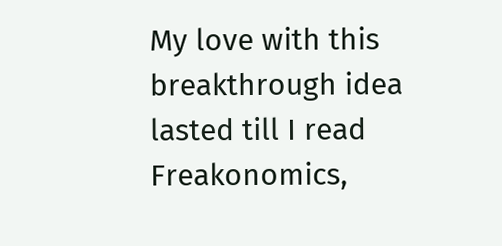My love with this breakthrough idea lasted till I read Freakonomics,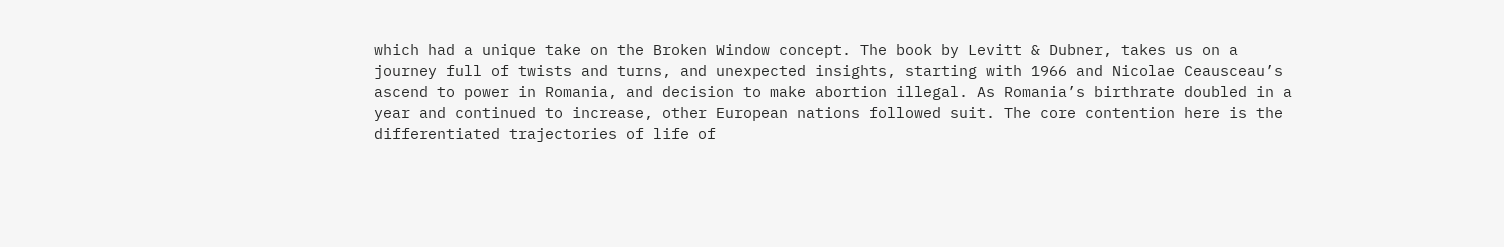which had a unique take on the Broken Window concept. The book by Levitt & Dubner, takes us on a journey full of twists and turns, and unexpected insights, starting with 1966 and Nicolae Ceausceau’s ascend to power in Romania, and decision to make abortion illegal. As Romania’s birthrate doubled in a year and continued to increase, other European nations followed suit. The core contention here is the differentiated trajectories of life of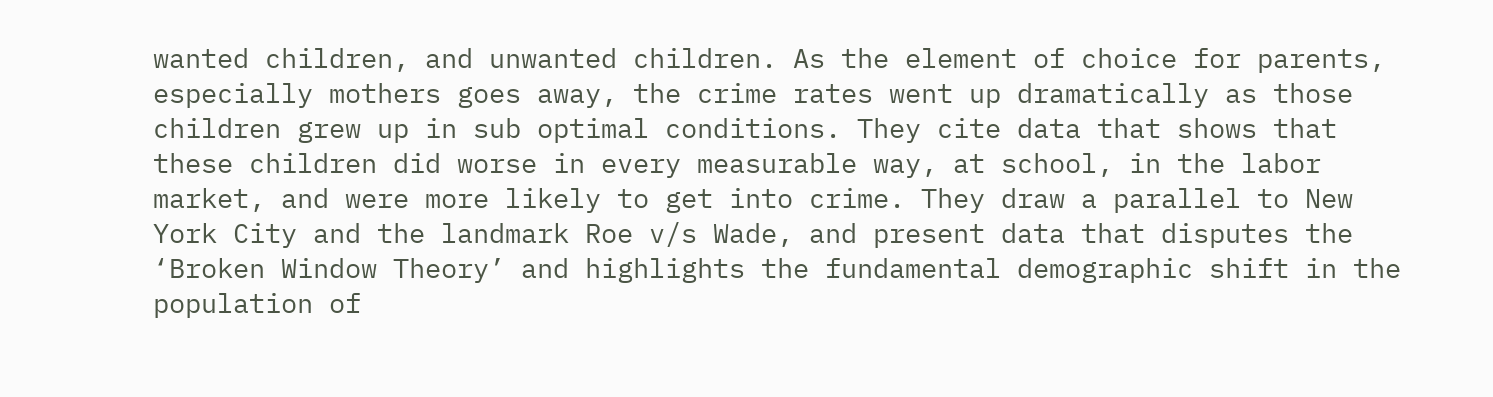wanted children, and unwanted children. As the element of choice for parents, especially mothers goes away, the crime rates went up dramatically as those children grew up in sub optimal conditions. They cite data that shows that these children did worse in every measurable way, at school, in the labor market, and were more likely to get into crime. They draw a parallel to New York City and the landmark Roe v/s Wade, and present data that disputes the ‘Broken Window Theory’ and highlights the fundamental demographic shift in the population of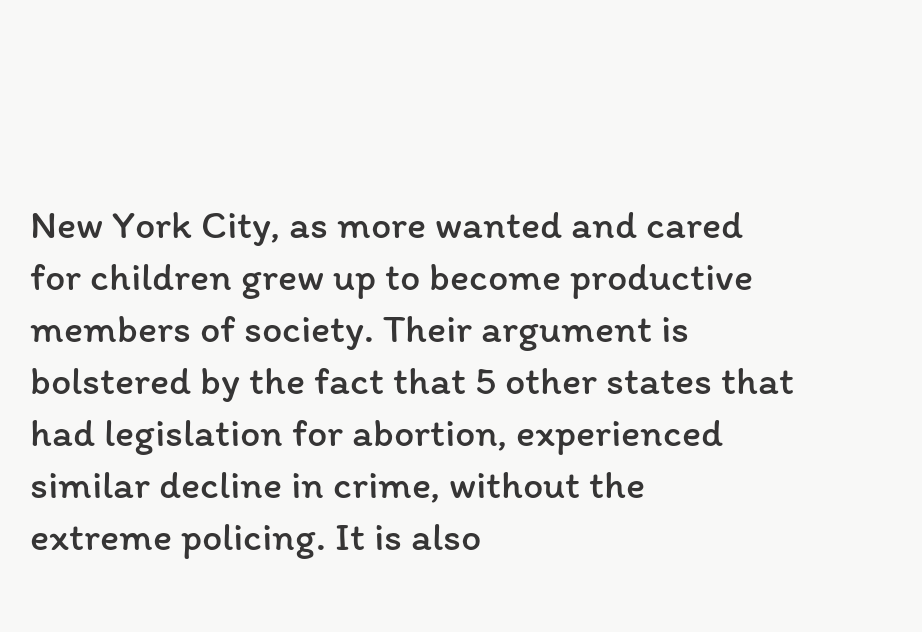New York City, as more wanted and cared for children grew up to become productive members of society. Their argument is bolstered by the fact that 5 other states that had legislation for abortion, experienced similar decline in crime, without the extreme policing. It is also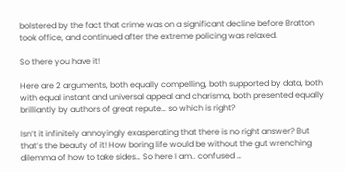bolstered by the fact that crime was on a significant decline before Bratton took office, and continued after the extreme policing was relaxed.

So there you have it!

Here are 2 arguments, both equally compelling, both supported by data, both with equal instant and universal appeal and charisma, both presented equally brilliantly by authors of great repute… so which is right?

Isn’t it infinitely annoyingly exasperating that there is no right answer? But that’s the beauty of it! How boring life would be without the gut wrenching dilemma of how to take sides… So here I am.. confused …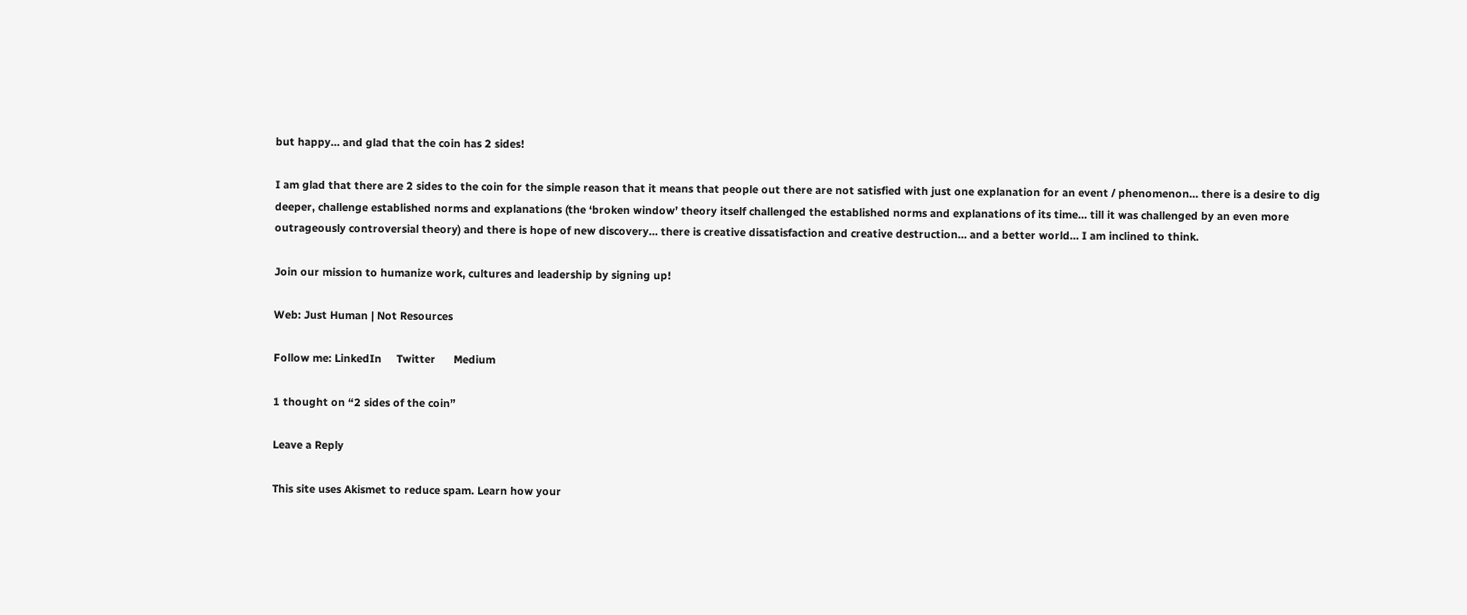but happy… and glad that the coin has 2 sides!

I am glad that there are 2 sides to the coin for the simple reason that it means that people out there are not satisfied with just one explanation for an event / phenomenon… there is a desire to dig deeper, challenge established norms and explanations (the ‘broken window’ theory itself challenged the established norms and explanations of its time… till it was challenged by an even more outrageously controversial theory) and there is hope of new discovery… there is creative dissatisfaction and creative destruction… and a better world… I am inclined to think.

Join our mission to humanize work, cultures and leadership by signing up!

Web: Just Human | Not Resources

Follow me: LinkedIn     Twitter      Medium

1 thought on “2 sides of the coin”

Leave a Reply

This site uses Akismet to reduce spam. Learn how your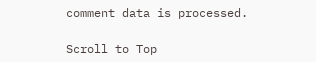comment data is processed.

Scroll to Top